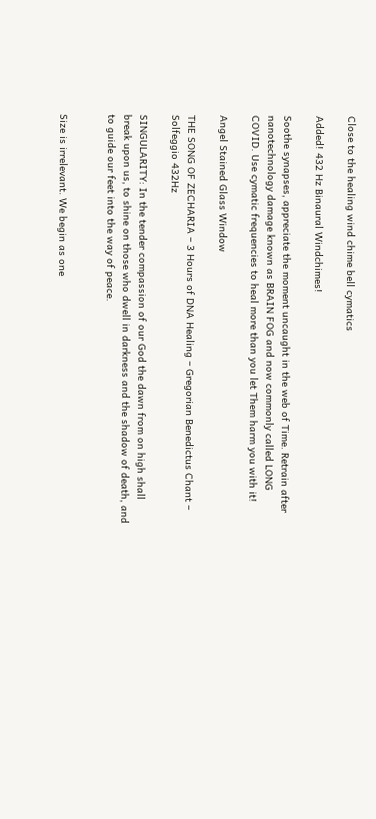Close to the healing wind chime bell cymatics

Added! 432 Hz Binaural Windchimes!

Soothe synapses, appreciate the moment uncaught in the web of Time. Retrain after nanotechnology damage known as BRAIN FOG and now commonly called LONG COVID. Use cymatic frequencies to heal more than you let Them harm you with it!

Angel Stained Glass Window

THE SONG OF ZECHARIA – 3 Hours of DNA Healing – Gregorian Benedictus Chant – Solfeggio 432Hz

SINGULARITY: In the tender compassion of our God the dawn from on high shall break upon us, to shine on those who dwell in darkness and the shadow of death, and to guide our feet into the way of peace.


Size is irrelevant. We begin as one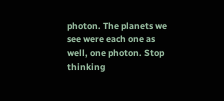photon. The planets we see were each one as well, one photon. Stop thinking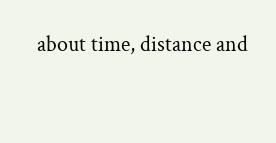about time, distance and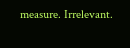measure. Irrelevant.